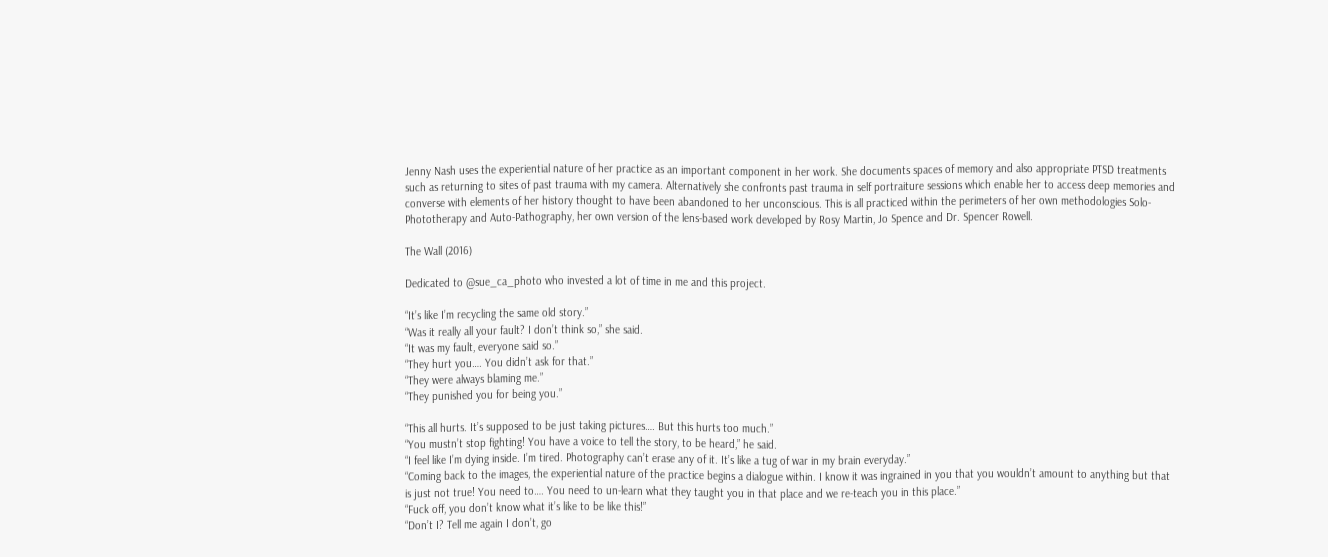Jenny Nash uses the experiential nature of her practice as an important component in her work. She documents spaces of memory and also appropriate PTSD treatments such as returning to sites of past trauma with my camera. Alternatively she confronts past trauma in self portraiture sessions which enable her to access deep memories and converse with elements of her history thought to have been abandoned to her unconscious. This is all practiced within the perimeters of her own methodologies Solo-Phototherapy and Auto-Pathography, her own version of the lens-based work developed by Rosy Martin, Jo Spence and Dr. Spencer Rowell.

The Wall (2016)

Dedicated to @sue_ca_photo who invested a lot of time in me and this project.

“It’s like I’m recycling the same old story.”
“Was it really all your fault? I don’t think so,” she said.
“It was my fault, everyone said so.”
“They hurt you…. You didn’t ask for that.”
“They were always blaming me.”
“They punished you for being you.”

“This all hurts. It’s supposed to be just taking pictures…. But this hurts too much.”
“You mustn’t stop fighting! You have a voice to tell the story, to be heard,” he said.
“I feel like I’m dying inside. I’m tired. Photography can’t erase any of it. It’s like a tug of war in my brain everyday.”
“Coming back to the images, the experiential nature of the practice begins a dialogue within. I know it was ingrained in you that you wouldn’t amount to anything but that is just not true! You need to…. You need to un-learn what they taught you in that place and we re-teach you in this place.”
“Fuck off, you don’t know what it’s like to be like this!”
“Don’t I? Tell me again I don’t, go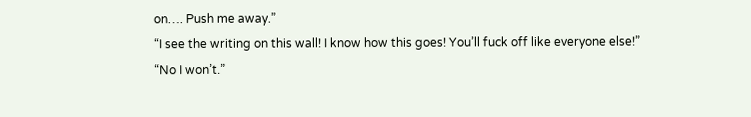on…. Push me away.”
“I see the writing on this wall! I know how this goes! You’ll fuck off like everyone else!”
“No I won’t.”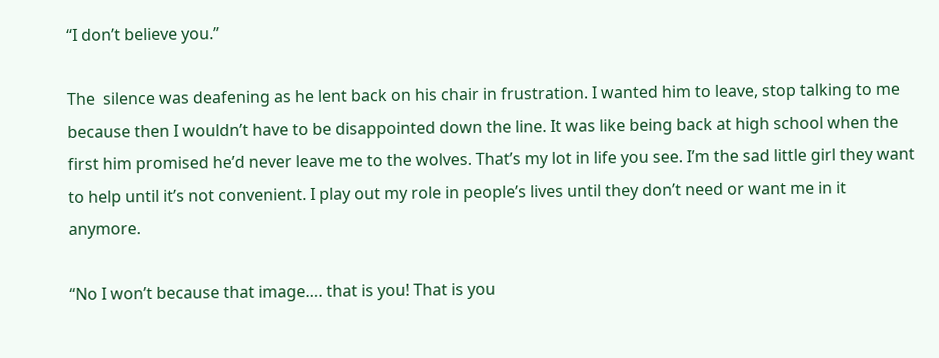“I don’t believe you.”

The  silence was deafening as he lent back on his chair in frustration. I wanted him to leave, stop talking to me because then I wouldn’t have to be disappointed down the line. It was like being back at high school when the first him promised he’d never leave me to the wolves. That’s my lot in life you see. I’m the sad little girl they want to help until it’s not convenient. I play out my role in people’s lives until they don’t need or want me in it anymore.

“No I won’t because that image…. that is you! That is you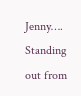Jenny…. Standing out from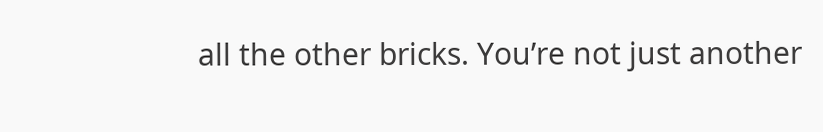all the other bricks. You’re not just another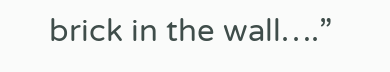brick in the wall….”